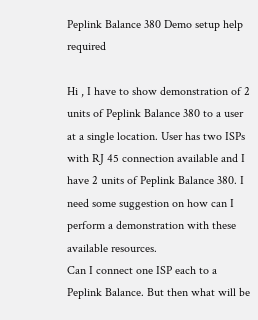Peplink Balance 380 Demo setup help required

Hi , I have to show demonstration of 2 units of Peplink Balance 380 to a user at a single location. User has two ISPs with RJ 45 connection available and I have 2 units of Peplink Balance 380. I need some suggestion on how can I perform a demonstration with these available resources.
Can I connect one ISP each to a Peplink Balance. But then what will be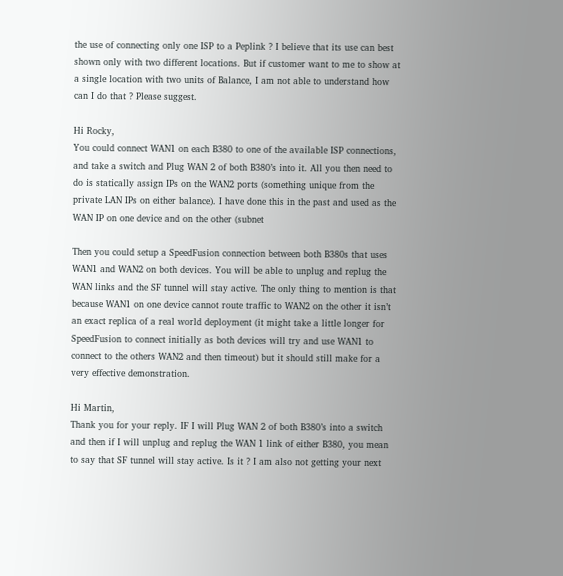the use of connecting only one ISP to a Peplink ? I believe that its use can best shown only with two different locations. But if customer want to me to show at a single location with two units of Balance, I am not able to understand how can I do that ? Please suggest.

Hi Rocky,
You could connect WAN1 on each B380 to one of the available ISP connections, and take a switch and Plug WAN 2 of both B380’s into it. All you then need to do is statically assign IPs on the WAN2 ports (something unique from the private LAN IPs on either balance). I have done this in the past and used as the WAN IP on one device and on the other (subnet

Then you could setup a SpeedFusion connection between both B380s that uses WAN1 and WAN2 on both devices. You will be able to unplug and replug the WAN links and the SF tunnel will stay active. The only thing to mention is that because WAN1 on one device cannot route traffic to WAN2 on the other it isn’t an exact replica of a real world deployment (it might take a little longer for SpeedFusion to connect initially as both devices will try and use WAN1 to connect to the others WAN2 and then timeout) but it should still make for a very effective demonstration.

Hi Martin,
Thank you for your reply. IF I will Plug WAN 2 of both B380’s into a switch and then if I will unplug and replug the WAN 1 link of either B380, you mean to say that SF tunnel will stay active. Is it ? I am also not getting your next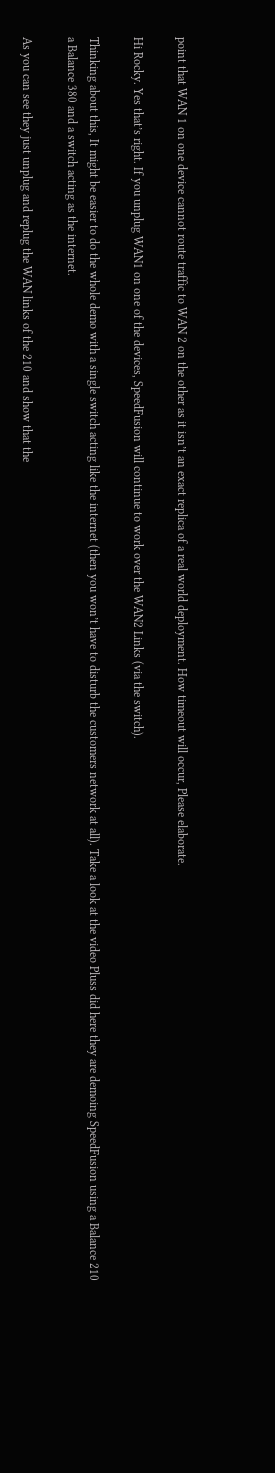point that WAN 1 on one device cannot route traffic to WAN 2 on the other as it isn’t an exact replica of a real world deployment. How timeout will occur, Please elaborate.

Hi Rocky. Yes that’s right. If you unplug WAN1 on one of the devices, SpeedFusion will continue to work over the WAN2 Links (via the switch).

Thinking about this, It might be easier to do the whole demo with a single switch acting like the internet (then you won’t have to disturb the customers network at all). Take a look at the video Pluss did here they are demoing SpeedFusion using a Balance 210 a Balance 380 and a switch acting as the internet.

As you can see they just unplug and replug the WAN links of the 210 and show that the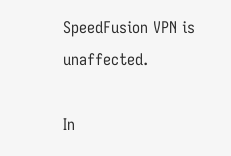SpeedFusion VPN is unaffected.

In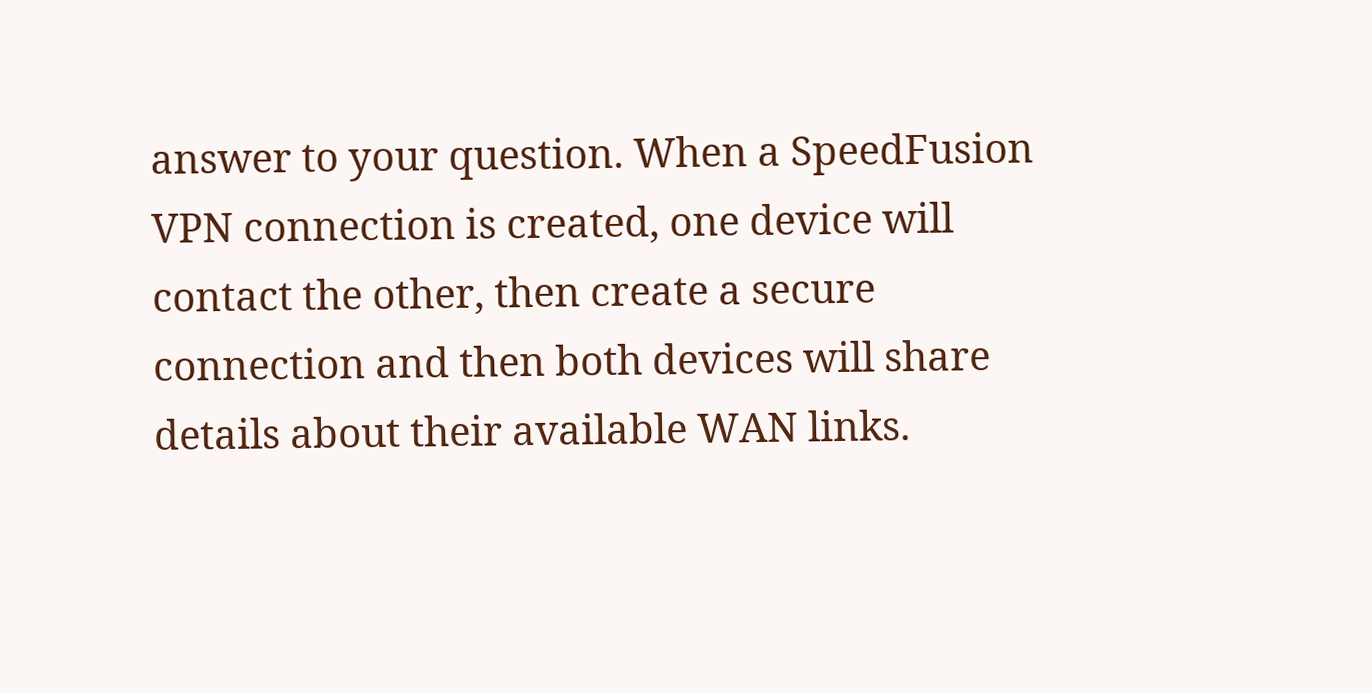answer to your question. When a SpeedFusion VPN connection is created, one device will contact the other, then create a secure connection and then both devices will share details about their available WAN links.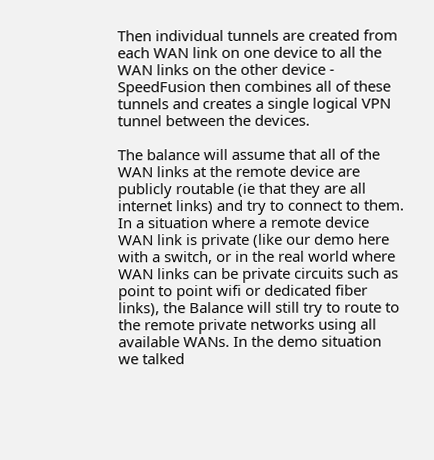Then individual tunnels are created from each WAN link on one device to all the WAN links on the other device - SpeedFusion then combines all of these tunnels and creates a single logical VPN tunnel between the devices.

The balance will assume that all of the WAN links at the remote device are publicly routable (ie that they are all internet links) and try to connect to them. In a situation where a remote device WAN link is private (like our demo here with a switch, or in the real world where WAN links can be private circuits such as point to point wifi or dedicated fiber links), the Balance will still try to route to the remote private networks using all available WANs. In the demo situation we talked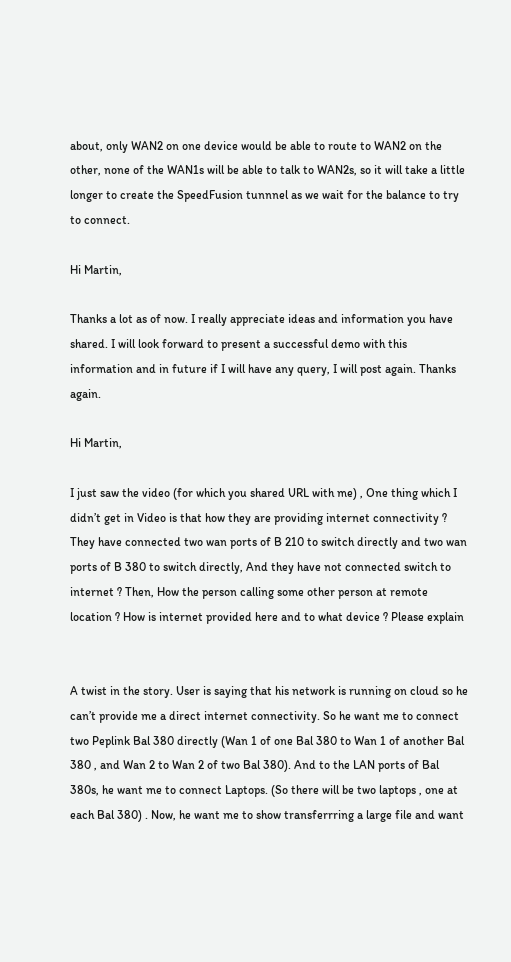about, only WAN2 on one device would be able to route to WAN2 on the other, none of the WAN1s will be able to talk to WAN2s, so it will take a little longer to create the SpeedFusion tunnnel as we wait for the balance to try to connect.

Hi Martin,

Thanks a lot as of now. I really appreciate ideas and information you have shared. I will look forward to present a successful demo with this information and in future if I will have any query, I will post again. Thanks again.

Hi Martin,

I just saw the video (for which you shared URL with me) , One thing which I didn’t get in Video is that how they are providing internet connectivity ? They have connected two wan ports of B 210 to switch directly and two wan ports of B 380 to switch directly, And they have not connected switch to internet ? Then, How the person calling some other person at remote location ? How is internet provided here and to what device ? Please explain


A twist in the story. User is saying that his network is running on cloud so he can’t provide me a direct internet connectivity. So he want me to connect two Peplink Bal 380 directly (Wan 1 of one Bal 380 to Wan 1 of another Bal 380 , and Wan 2 to Wan 2 of two Bal 380). And to the LAN ports of Bal 380s, he want me to connect Laptops. (So there will be two laptops , one at each Bal 380) . Now, he want me to show transferrring a large file and want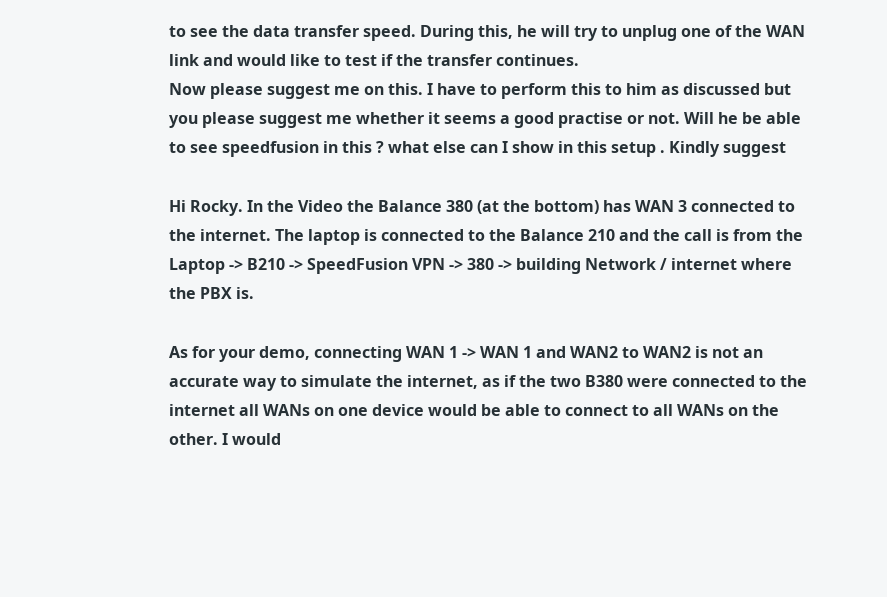to see the data transfer speed. During this, he will try to unplug one of the WAN link and would like to test if the transfer continues.
Now please suggest me on this. I have to perform this to him as discussed but you please suggest me whether it seems a good practise or not. Will he be able to see speedfusion in this ? what else can I show in this setup . Kindly suggest

Hi Rocky. In the Video the Balance 380 (at the bottom) has WAN 3 connected to the internet. The laptop is connected to the Balance 210 and the call is from the Laptop -> B210 -> SpeedFusion VPN -> 380 -> building Network / internet where the PBX is.

As for your demo, connecting WAN 1 -> WAN 1 and WAN2 to WAN2 is not an accurate way to simulate the internet, as if the two B380 were connected to the internet all WANs on one device would be able to connect to all WANs on the other. I would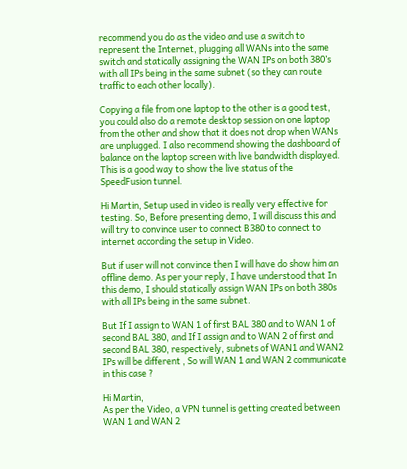recommend you do as the video and use a switch to represent the Internet, plugging all WANs into the same switch and statically assigning the WAN IPs on both 380’s with all IPs being in the same subnet (so they can route traffic to each other locally).

Copying a file from one laptop to the other is a good test, you could also do a remote desktop session on one laptop from the other and show that it does not drop when WANs are unplugged. I also recommend showing the dashboard of balance on the laptop screen with live bandwidth displayed. This is a good way to show the live status of the SpeedFusion tunnel.

Hi Martin, Setup used in video is really very effective for testing. So, Before presenting demo, I will discuss this and will try to convince user to connect B380 to connect to internet according the setup in Video.

But if user will not convince then I will have do show him an offline demo. As per your reply, I have understood that In this demo, I should statically assign WAN IPs on both 380s with all IPs being in the same subnet.

But If I assign to WAN 1 of first BAL 380 and to WAN 1 of second BAL 380, and If I assign and to WAN 2 of first and second BAL 380, respectively, subnets of WAN1 and WAN2 IPs will be different , So will WAN 1 and WAN 2 communicate in this case ?

Hi Martin,
As per the Video, a VPN tunnel is getting created between WAN 1 and WAN 2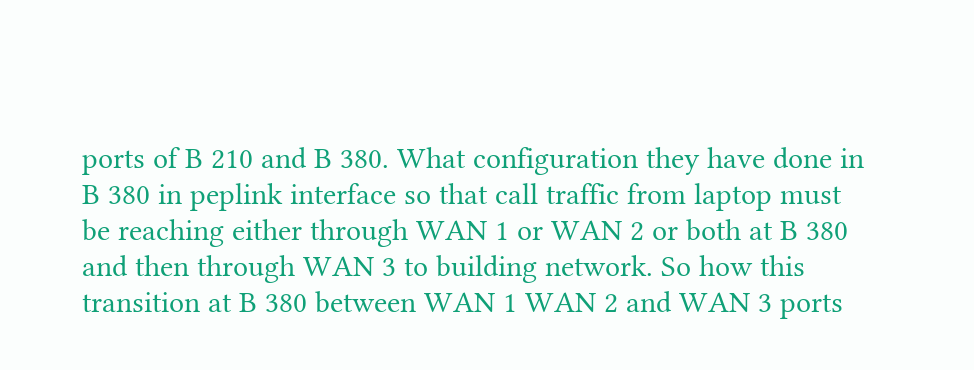ports of B 210 and B 380. What configuration they have done in B 380 in peplink interface so that call traffic from laptop must be reaching either through WAN 1 or WAN 2 or both at B 380 and then through WAN 3 to building network. So how this transition at B 380 between WAN 1 WAN 2 and WAN 3 ports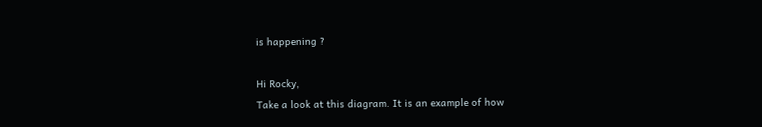is happening ?

Hi Rocky,
Take a look at this diagram. It is an example of how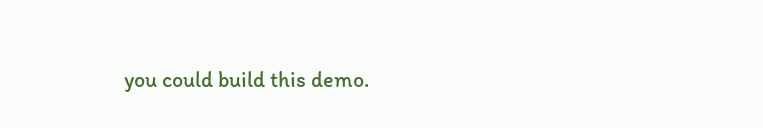you could build this demo.